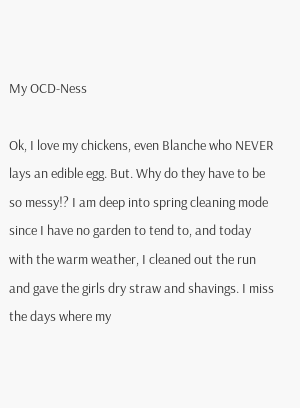My OCD-Ness

Ok, I love my chickens, even Blanche who NEVER lays an edible egg. But. Why do they have to be so messy!? I am deep into spring cleaning mode since I have no garden to tend to, and today with the warm weather, I cleaned out the run and gave the girls dry straw and shavings. I miss the days where my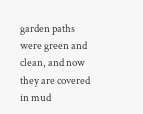garden paths were green and clean, and now they are covered in mud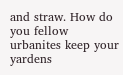and straw. How do you fellow urbanites keep your yardens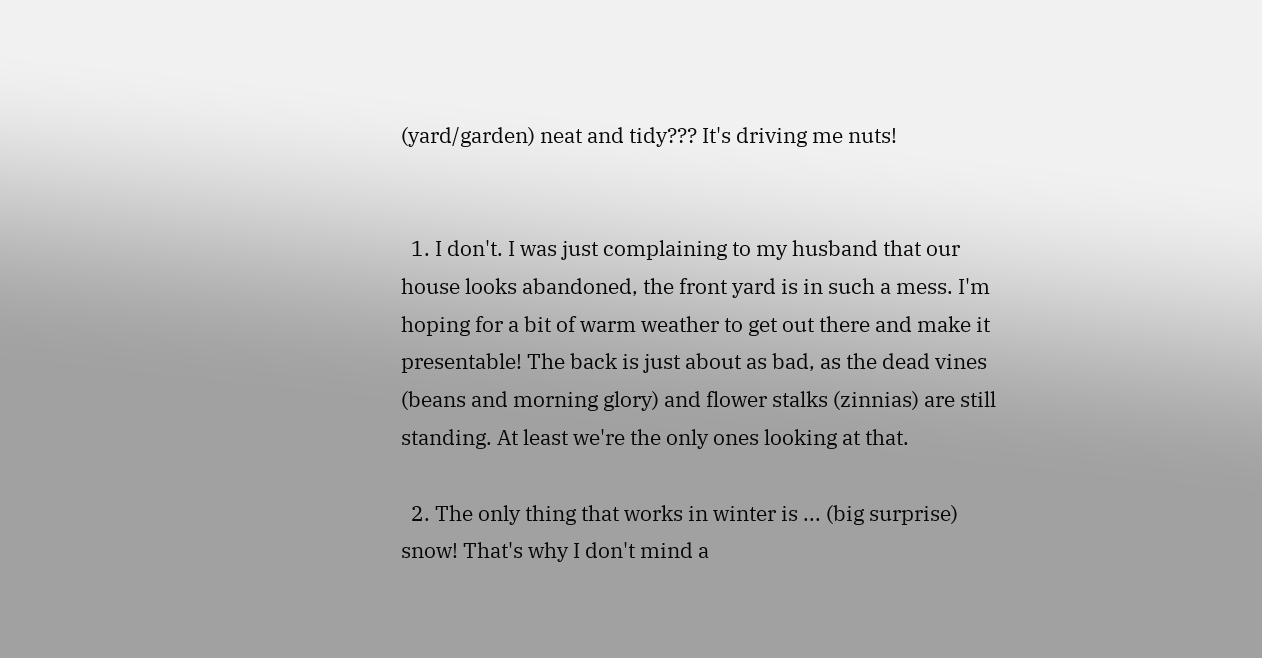(yard/garden) neat and tidy??? It's driving me nuts!


  1. I don't. I was just complaining to my husband that our house looks abandoned, the front yard is in such a mess. I'm hoping for a bit of warm weather to get out there and make it presentable! The back is just about as bad, as the dead vines (beans and morning glory) and flower stalks (zinnias) are still standing. At least we're the only ones looking at that.

  2. The only thing that works in winter is ... (big surprise) snow! That's why I don't mind a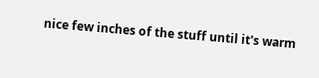nice few inches of the stuff until it's warm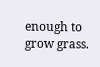enough to grow grass.